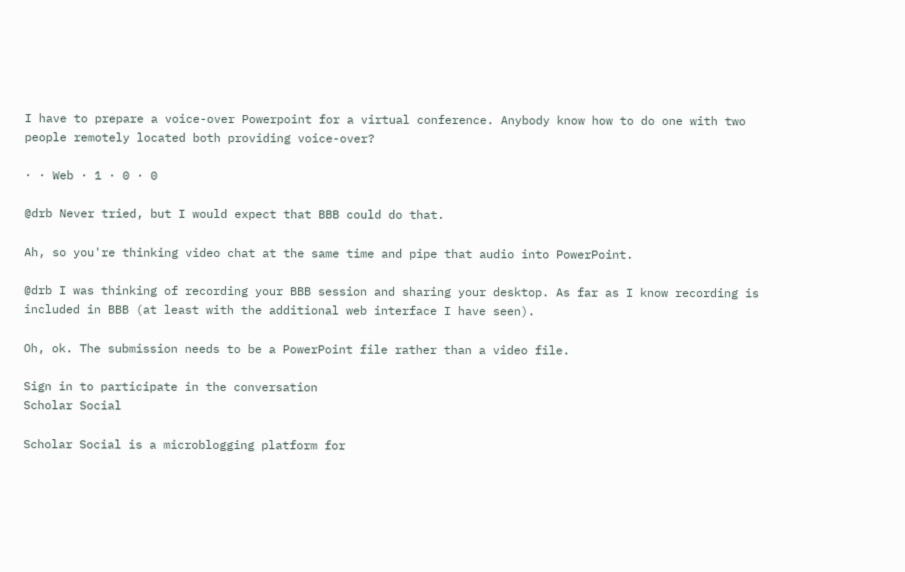I have to prepare a voice-over Powerpoint for a virtual conference. Anybody know how to do one with two people remotely located both providing voice-over?

· · Web · 1 · 0 · 0

@drb Never tried, but I would expect that BBB could do that.

Ah, so you're thinking video chat at the same time and pipe that audio into PowerPoint.

@drb I was thinking of recording your BBB session and sharing your desktop. As far as I know recording is included in BBB (at least with the additional web interface I have seen).

Oh, ok. The submission needs to be a PowerPoint file rather than a video file.

Sign in to participate in the conversation
Scholar Social

Scholar Social is a microblogging platform for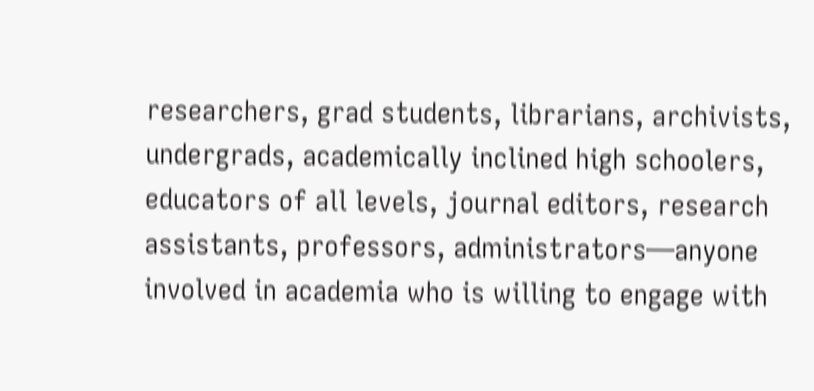researchers, grad students, librarians, archivists, undergrads, academically inclined high schoolers, educators of all levels, journal editors, research assistants, professors, administrators—anyone involved in academia who is willing to engage with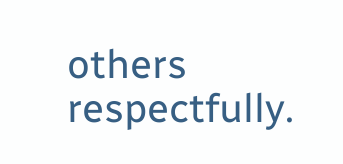others respectfully.